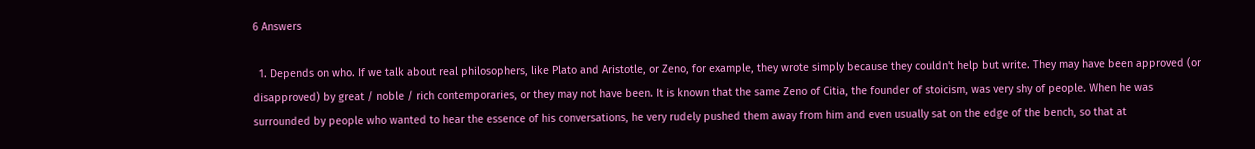6 Answers

  1. Depends on who. If we talk about real philosophers, like Plato and Aristotle, or Zeno, for example, they wrote simply because they couldn't help but write. They may have been approved (or disapproved) by great / noble / rich contemporaries, or they may not have been. It is known that the same Zeno of Citia, the founder of stoicism, was very shy of people. When he was surrounded by people who wanted to hear the essence of his conversations, he very rudely pushed them away from him and even usually sat on the edge of the bench, so that at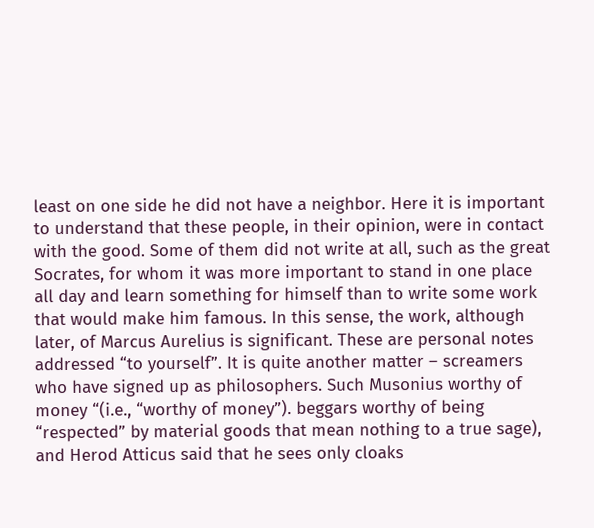least on one side he did not have a neighbor. Here it is important to understand that these people, in their opinion, were in contact with the good. Some of them did not write at all, such as the great Socrates, for whom it was more important to stand in one place all day and learn something for himself than to write some work that would make him famous. In this sense, the work, although later, of Marcus Aurelius is significant. These are personal notes addressed “to yourself”. It is quite another matter – screamers who have signed up as philosophers. Such Musonius worthy of money “(i.e., “worthy of money”). beggars worthy of being “respected” by material goods that mean nothing to a true sage), and Herod Atticus said that he sees only cloaks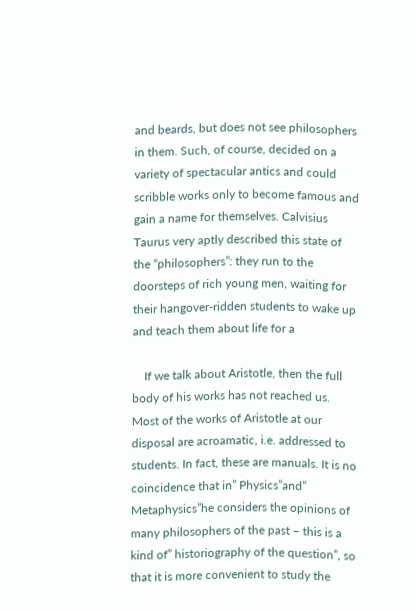and beards, but does not see philosophers in them. Such, of course, decided on a variety of spectacular antics and could scribble works only to become famous and gain a name for themselves. Calvisius Taurus very aptly described this state of the “philosophers”: they run to the doorsteps of rich young men, waiting for their hangover-ridden students to wake up and teach them about life for a

    If we talk about Aristotle, then the full body of his works has not reached us. Most of the works of Aristotle at our disposal are acroamatic, i.e. addressed to students. In fact, these are manuals. It is no coincidence that in” Physics”and” Metaphysics”he considers the opinions of many philosophers of the past – this is a kind of” historiography of the question”, so that it is more convenient to study the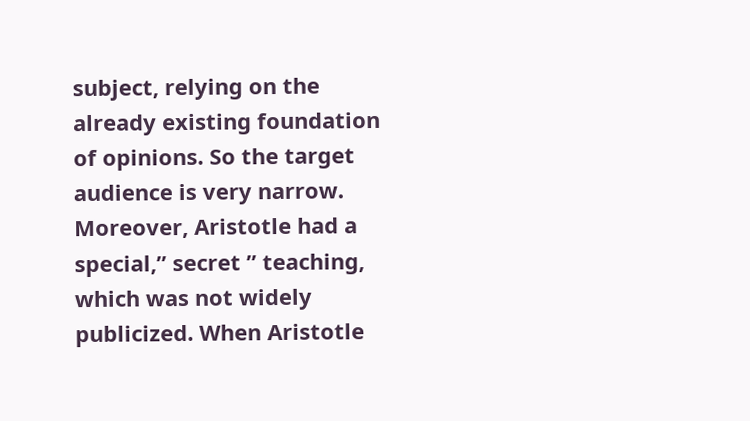subject, relying on the already existing foundation of opinions. So the target audience is very narrow. Moreover, Aristotle had a special,” secret ” teaching, which was not widely publicized. When Aristotle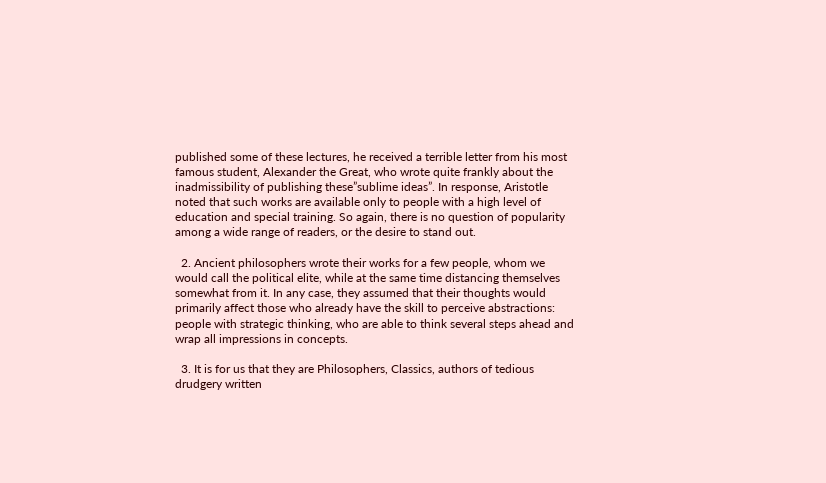published some of these lectures, he received a terrible letter from his most famous student, Alexander the Great, who wrote quite frankly about the inadmissibility of publishing these”sublime ideas”. In response, Aristotle noted that such works are available only to people with a high level of education and special training. So again, there is no question of popularity among a wide range of readers, or the desire to stand out.

  2. Ancient philosophers wrote their works for a few people, whom we would call the political elite, while at the same time distancing themselves somewhat from it. In any case, they assumed that their thoughts would primarily affect those who already have the skill to perceive abstractions: people with strategic thinking, who are able to think several steps ahead and wrap all impressions in concepts.

  3. It is for us that they are Philosophers, Classics, authors of tedious drudgery written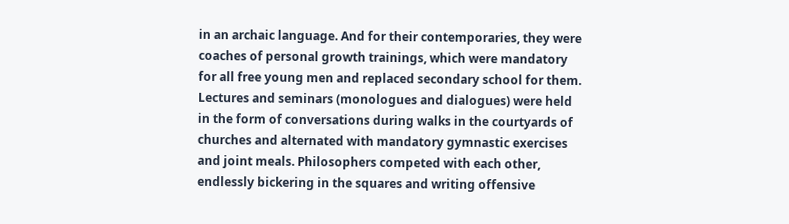in an archaic language. And for their contemporaries, they were coaches of personal growth trainings, which were mandatory for all free young men and replaced secondary school for them. Lectures and seminars (monologues and dialogues) were held in the form of conversations during walks in the courtyards of churches and alternated with mandatory gymnastic exercises and joint meals. Philosophers competed with each other, endlessly bickering in the squares and writing offensive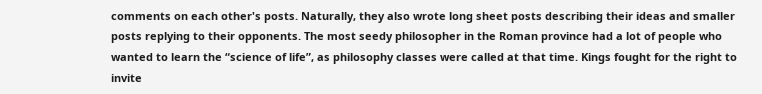comments on each other's posts. Naturally, they also wrote long sheet posts describing their ideas and smaller posts replying to their opponents. The most seedy philosopher in the Roman province had a lot of people who wanted to learn the “science of life”, as philosophy classes were called at that time. Kings fought for the right to invite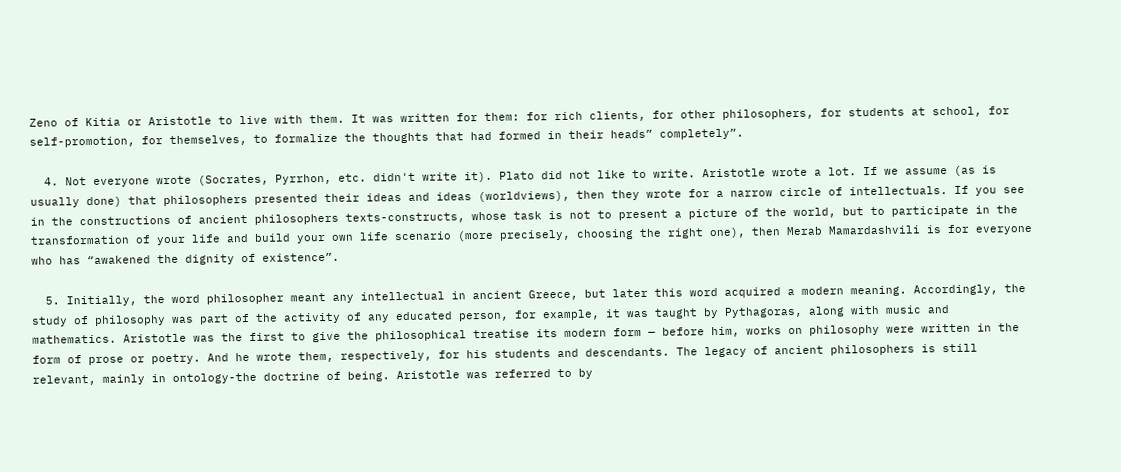Zeno of Kitia or Aristotle to live with them. It was written for them: for rich clients, for other philosophers, for students at school, for self-promotion, for themselves, to formalize the thoughts that had formed in their heads” completely”.

  4. Not everyone wrote (Socrates, Pyrrhon, etc. didn't write it). Plato did not like to write. Aristotle wrote a lot. If we assume (as is usually done) that philosophers presented their ideas and ideas (worldviews), then they wrote for a narrow circle of intellectuals. If you see in the constructions of ancient philosophers texts-constructs, whose task is not to present a picture of the world, but to participate in the transformation of your life and build your own life scenario (more precisely, choosing the right one), then Merab Mamardashvili is for everyone who has “awakened the dignity of existence”.

  5. Initially, the word philosopher meant any intellectual in ancient Greece, but later this word acquired a modern meaning. Accordingly, the study of philosophy was part of the activity of any educated person, for example, it was taught by Pythagoras, along with music and mathematics. Aristotle was the first to give the philosophical treatise its modern form — before him, works on philosophy were written in the form of prose or poetry. And he wrote them, respectively, for his students and descendants. The legacy of ancient philosophers is still relevant, mainly in ontology-the doctrine of being. Aristotle was referred to by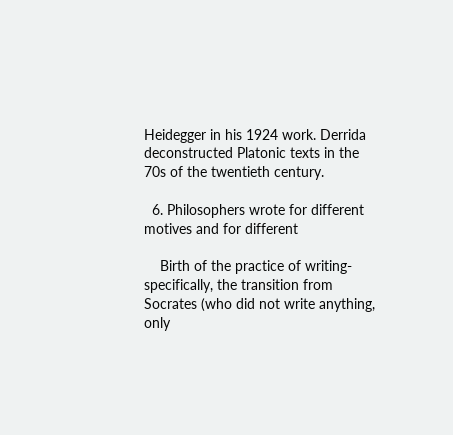Heidegger in his 1924 work. Derrida deconstructed Platonic texts in the 70s of the twentieth century.

  6. Philosophers wrote for different motives and for different

    Birth of the practice of writing-specifically, the transition from Socrates (who did not write anything, only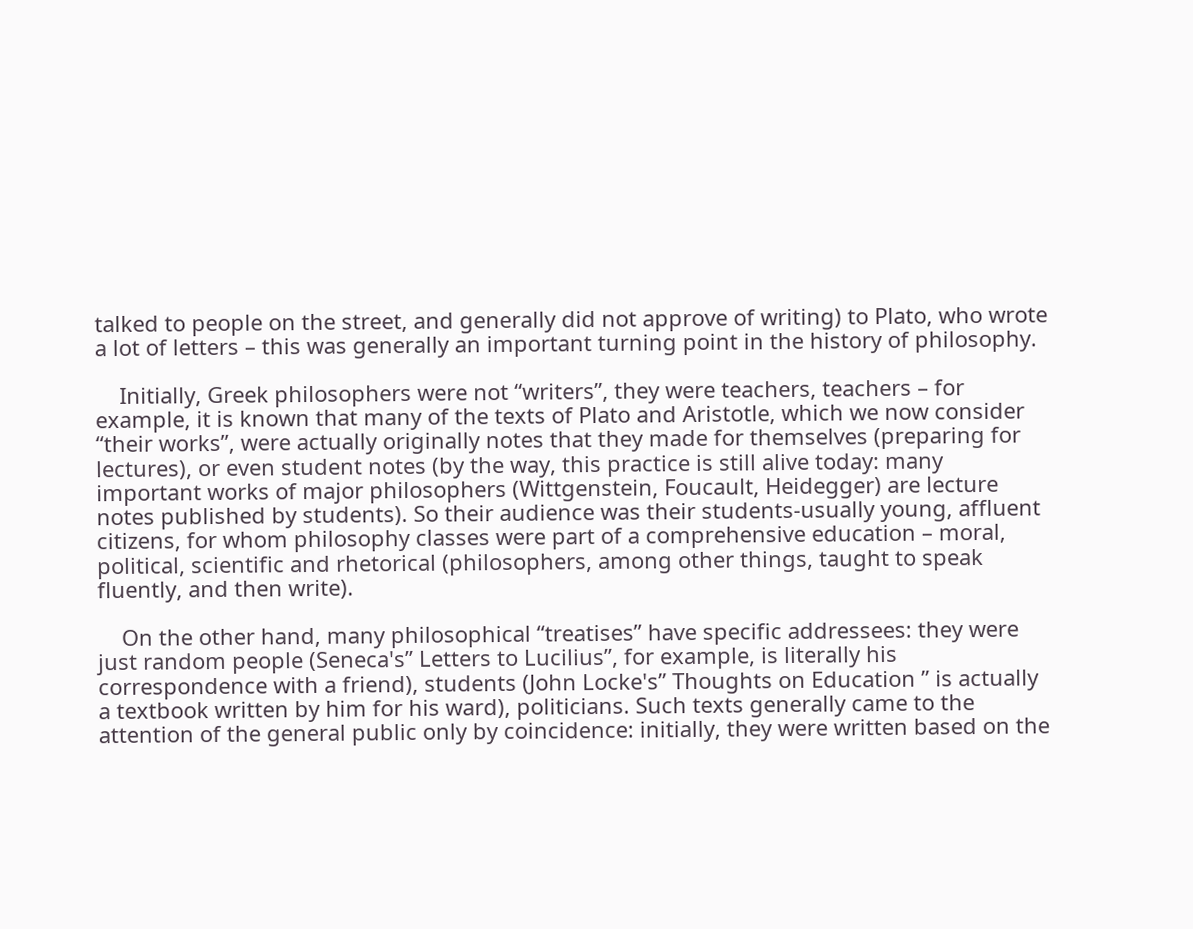talked to people on the street, and generally did not approve of writing) to Plato, who wrote a lot of letters – this was generally an important turning point in the history of philosophy.

    Initially, Greek philosophers were not “writers”, they were teachers, teachers – for example, it is known that many of the texts of Plato and Aristotle, which we now consider “their works”, were actually originally notes that they made for themselves (preparing for lectures), or even student notes (by the way, this practice is still alive today: many important works of major philosophers (Wittgenstein, Foucault, Heidegger) are lecture notes published by students). So their audience was their students-usually young, affluent citizens, for whom philosophy classes were part of a comprehensive education – moral, political, scientific and rhetorical (philosophers, among other things, taught to speak fluently, and then write).

    On the other hand, many philosophical “treatises” have specific addressees: they were just random people (Seneca's” Letters to Lucilius”, for example, is literally his correspondence with a friend), students (John Locke's” Thoughts on Education ” is actually a textbook written by him for his ward), politicians. Such texts generally came to the attention of the general public only by coincidence: initially, they were written based on the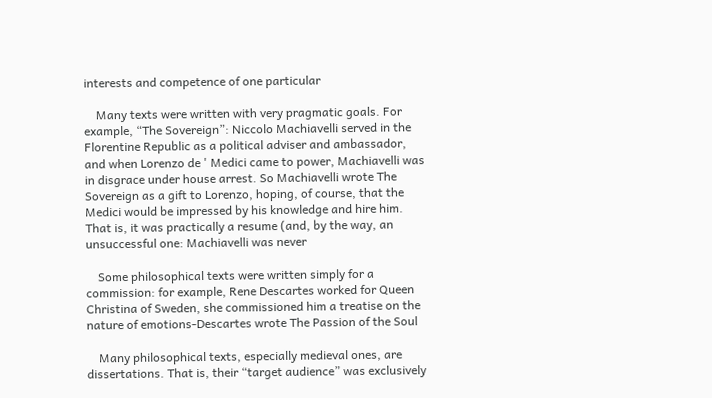interests and competence of one particular

    Many texts were written with very pragmatic goals. For example, “The Sovereign”: Niccolo Machiavelli served in the Florentine Republic as a political adviser and ambassador, and when Lorenzo de ' Medici came to power, Machiavelli was in disgrace under house arrest. So Machiavelli wrote The Sovereign as a gift to Lorenzo, hoping, of course, that the Medici would be impressed by his knowledge and hire him. That is, it was practically a resume (and, by the way, an unsuccessful one: Machiavelli was never

    Some philosophical texts were written simply for a commission: for example, Rene Descartes worked for Queen Christina of Sweden, she commissioned him a treatise on the nature of emotions-Descartes wrote The Passion of the Soul

    Many philosophical texts, especially medieval ones, are dissertations. That is, their “target audience” was exclusively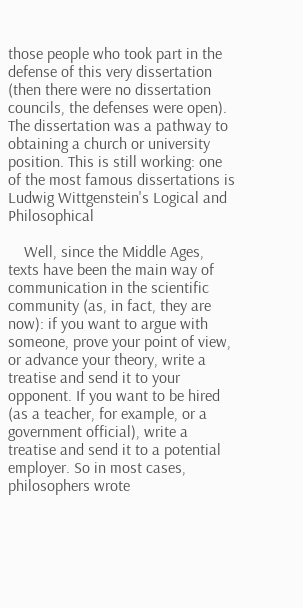those people who took part in the defense of this very dissertation (then there were no dissertation councils, the defenses were open). The dissertation was a pathway to obtaining a church or university position. This is still working: one of the most famous dissertations is Ludwig Wittgenstein's Logical and Philosophical

    Well, since the Middle Ages, texts have been the main way of communication in the scientific community (as, in fact, they are now): if you want to argue with someone, prove your point of view, or advance your theory, write a treatise and send it to your opponent. If you want to be hired (as a teacher, for example, or a government official), write a treatise and send it to a potential employer. So in most cases, philosophers wrote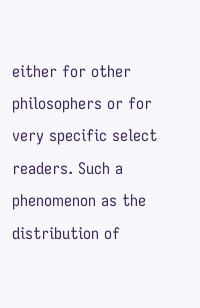either for other philosophers or for very specific select readers. Such a phenomenon as the distribution of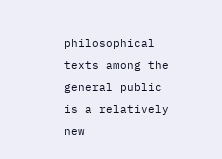philosophical texts among the general public is a relatively new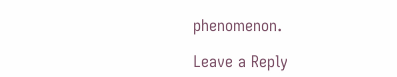phenomenon.

Leave a Reply